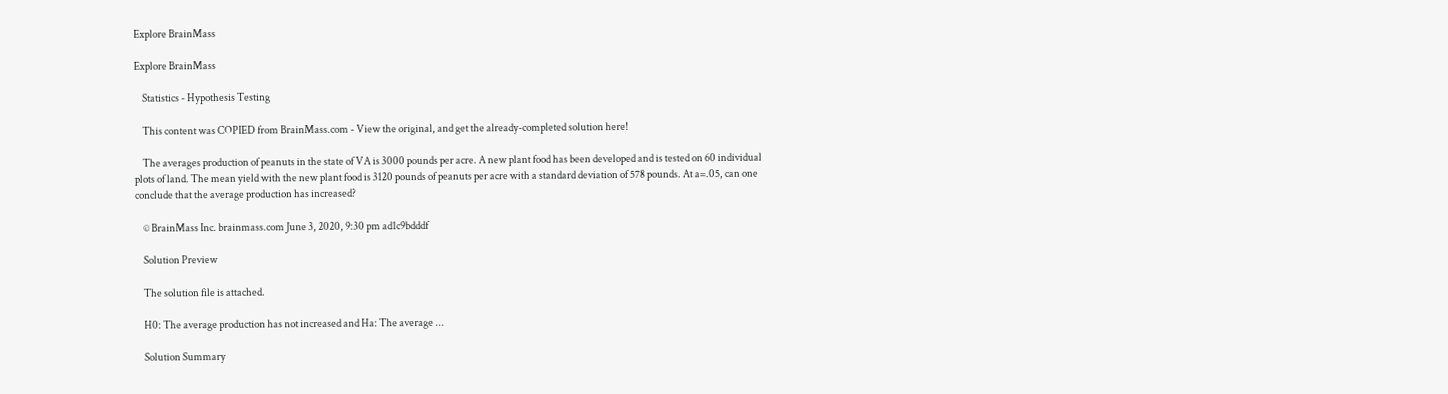Explore BrainMass

Explore BrainMass

    Statistics - Hypothesis Testing

    This content was COPIED from BrainMass.com - View the original, and get the already-completed solution here!

    The averages production of peanuts in the state of VA is 3000 pounds per acre. A new plant food has been developed and is tested on 60 individual plots of land. The mean yield with the new plant food is 3120 pounds of peanuts per acre with a standard deviation of 578 pounds. At a=.05, can one conclude that the average production has increased?

    © BrainMass Inc. brainmass.com June 3, 2020, 9:30 pm ad1c9bdddf

    Solution Preview

    The solution file is attached.

    H0: The average production has not increased and Ha: The average ...

    Solution Summary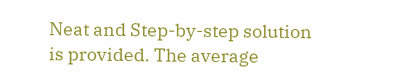Neat and Step-by-step solution is provided. The average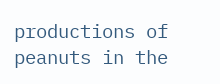productions of peanuts in the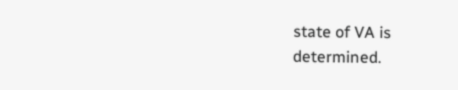state of VA is determined.